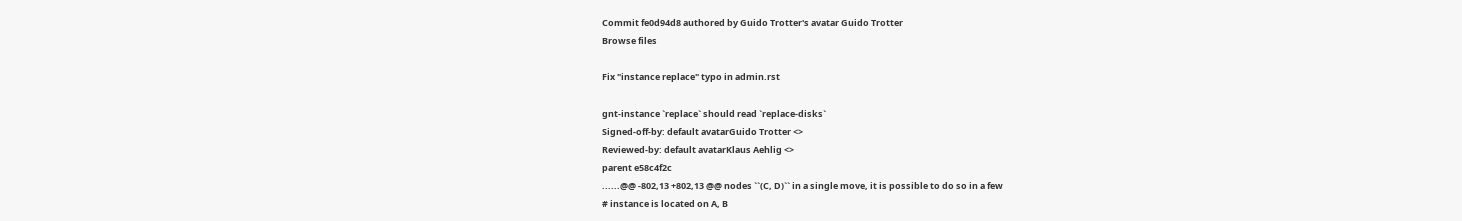Commit fe0d94d8 authored by Guido Trotter's avatar Guido Trotter
Browse files

Fix "instance replace" typo in admin.rst

gnt-instance `replace` should read `replace-disks`
Signed-off-by: default avatarGuido Trotter <>
Reviewed-by: default avatarKlaus Aehlig <>
parent e58c4f2c
......@@ -802,13 +802,13 @@ nodes ``(C, D)`` in a single move, it is possible to do so in a few
# instance is located on A, B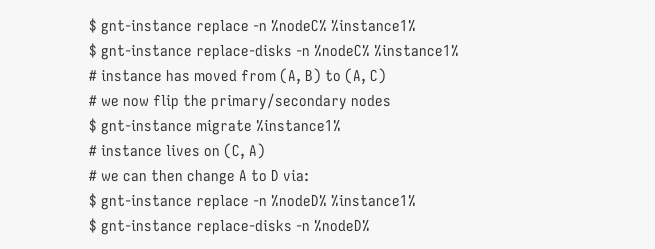$ gnt-instance replace -n %nodeC% %instance1%
$ gnt-instance replace-disks -n %nodeC% %instance1%
# instance has moved from (A, B) to (A, C)
# we now flip the primary/secondary nodes
$ gnt-instance migrate %instance1%
# instance lives on (C, A)
# we can then change A to D via:
$ gnt-instance replace -n %nodeD% %instance1%
$ gnt-instance replace-disks -n %nodeD%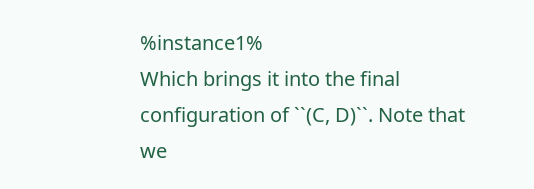%instance1%
Which brings it into the final configuration of ``(C, D)``. Note that we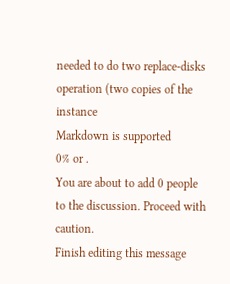needed to do two replace-disks operation (two copies of the instance
Markdown is supported
0% or .
You are about to add 0 people to the discussion. Proceed with caution.
Finish editing this message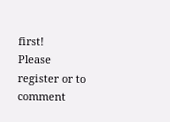first!
Please register or to comment